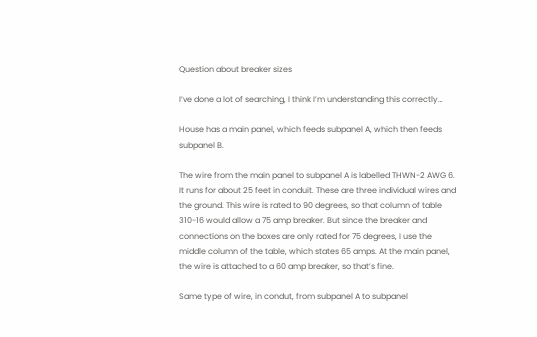Question about breaker sizes

I’ve done a lot of searching, I think I’m understanding this correctly…

House has a main panel, which feeds subpanel A, which then feeds subpanel B.

The wire from the main panel to subpanel A is labelled THWN-2 AWG 6. It runs for about 25 feet in conduit. These are three individual wires and the ground. This wire is rated to 90 degrees, so that column of table 310-16 would allow a 75 amp breaker. But since the breaker and connections on the boxes are only rated for 75 degrees, I use the middle column of the table, which states 65 amps. At the main panel, the wire is attached to a 60 amp breaker, so that’s fine.

Same type of wire, in condut, from subpanel A to subpanel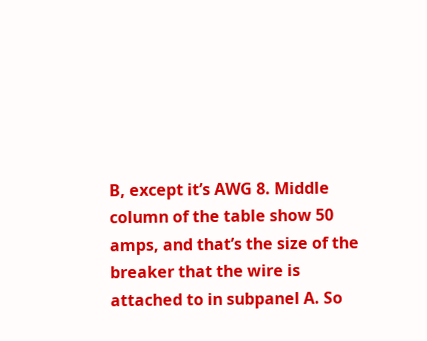B, except it’s AWG 8. Middle column of the table show 50 amps, and that’s the size of the breaker that the wire is attached to in subpanel A. So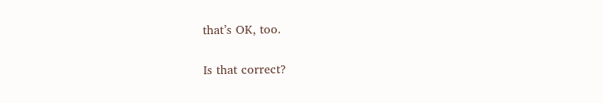that’s OK, too.

Is that correct?